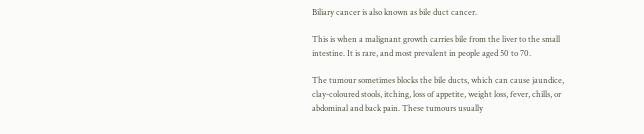Biliary cancer is also known as bile duct cancer.

This is when a malignant growth carries bile from the liver to the small intestine. It is rare, and most prevalent in people aged 50 to 70.

The tumour sometimes blocks the bile ducts, which can cause jaundice, clay-coloured stools, itching, loss of appetite, weight loss, fever, chills, or abdominal and back pain. These tumours usually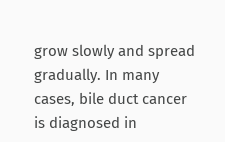grow slowly and spread gradually. In many cases, bile duct cancer is diagnosed in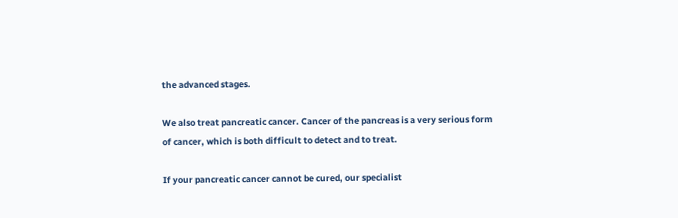the advanced stages.

We also treat pancreatic cancer. Cancer of the pancreas is a very serious form of cancer, which is both difficult to detect and to treat.

If your pancreatic cancer cannot be cured, our specialist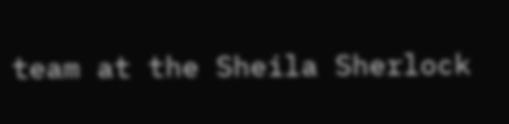team at the Sheila Sherlock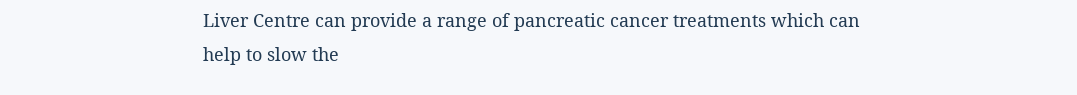Liver Centre can provide a range of pancreatic cancer treatments which can help to slow the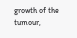growth of the tumour,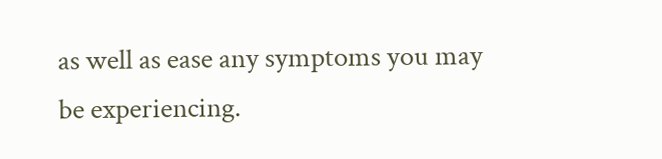as well as ease any symptoms you may be experiencing.